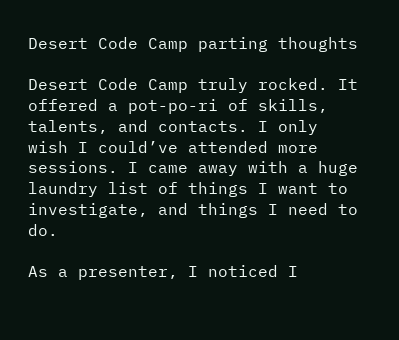Desert Code Camp parting thoughts

Desert Code Camp truly rocked. It offered a pot-po-ri of skills, talents, and contacts. I only wish I could’ve attended more sessions. I came away with a huge laundry list of things I want to investigate, and things I need to do.

As a presenter, I noticed I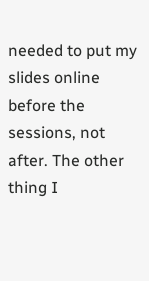needed to put my slides online before the sessions, not after. The other thing I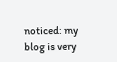noticed: my blog is very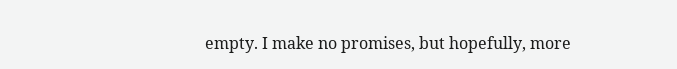empty. I make no promises, but hopefully, more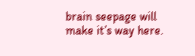brain seepage will make it’s way here.